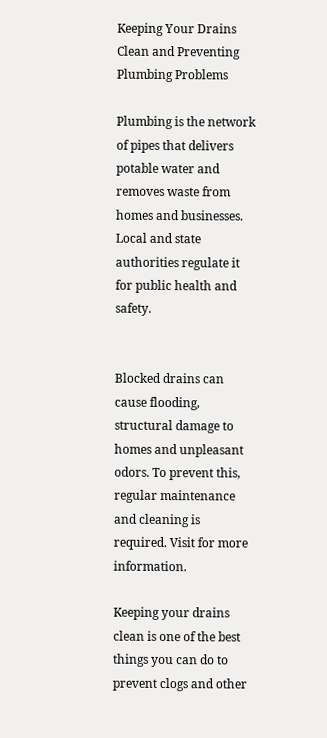Keeping Your Drains Clean and Preventing Plumbing Problems

Plumbing is the network of pipes that delivers potable water and removes waste from homes and businesses. Local and state authorities regulate it for public health and safety.


Blocked drains can cause flooding, structural damage to homes and unpleasant odors. To prevent this, regular maintenance and cleaning is required. Visit for more information.

Keeping your drains clean is one of the best things you can do to prevent clogs and other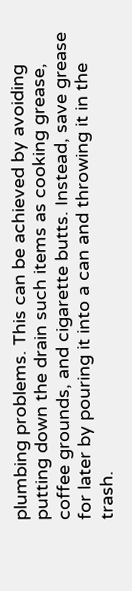plumbing problems. This can be achieved by avoiding putting down the drain such items as cooking grease, coffee grounds, and cigarette butts. Instead, save grease for later by pouring it into a can and throwing it in the trash.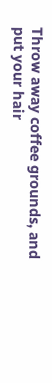Throw away coffee grounds, and put your hair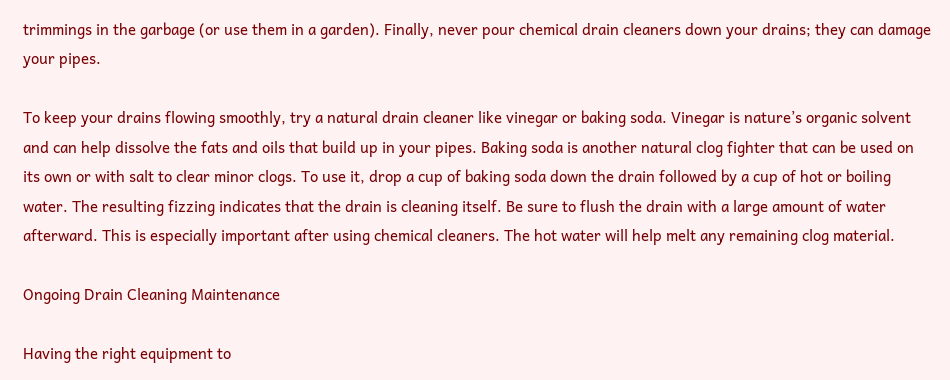trimmings in the garbage (or use them in a garden). Finally, never pour chemical drain cleaners down your drains; they can damage your pipes.

To keep your drains flowing smoothly, try a natural drain cleaner like vinegar or baking soda. Vinegar is nature’s organic solvent and can help dissolve the fats and oils that build up in your pipes. Baking soda is another natural clog fighter that can be used on its own or with salt to clear minor clogs. To use it, drop a cup of baking soda down the drain followed by a cup of hot or boiling water. The resulting fizzing indicates that the drain is cleaning itself. Be sure to flush the drain with a large amount of water afterward. This is especially important after using chemical cleaners. The hot water will help melt any remaining clog material.

Ongoing Drain Cleaning Maintenance

Having the right equipment to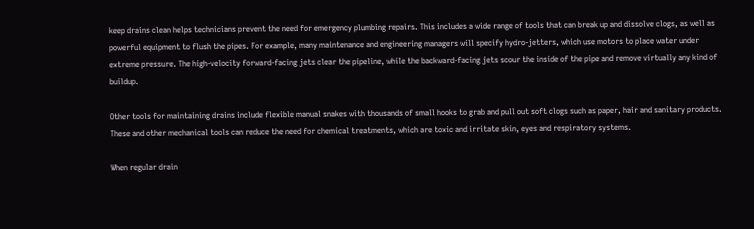keep drains clean helps technicians prevent the need for emergency plumbing repairs. This includes a wide range of tools that can break up and dissolve clogs, as well as powerful equipment to flush the pipes. For example, many maintenance and engineering managers will specify hydro-jetters, which use motors to place water under extreme pressure. The high-velocity forward-facing jets clear the pipeline, while the backward-facing jets scour the inside of the pipe and remove virtually any kind of buildup.

Other tools for maintaining drains include flexible manual snakes with thousands of small hooks to grab and pull out soft clogs such as paper, hair and sanitary products. These and other mechanical tools can reduce the need for chemical treatments, which are toxic and irritate skin, eyes and respiratory systems.

When regular drain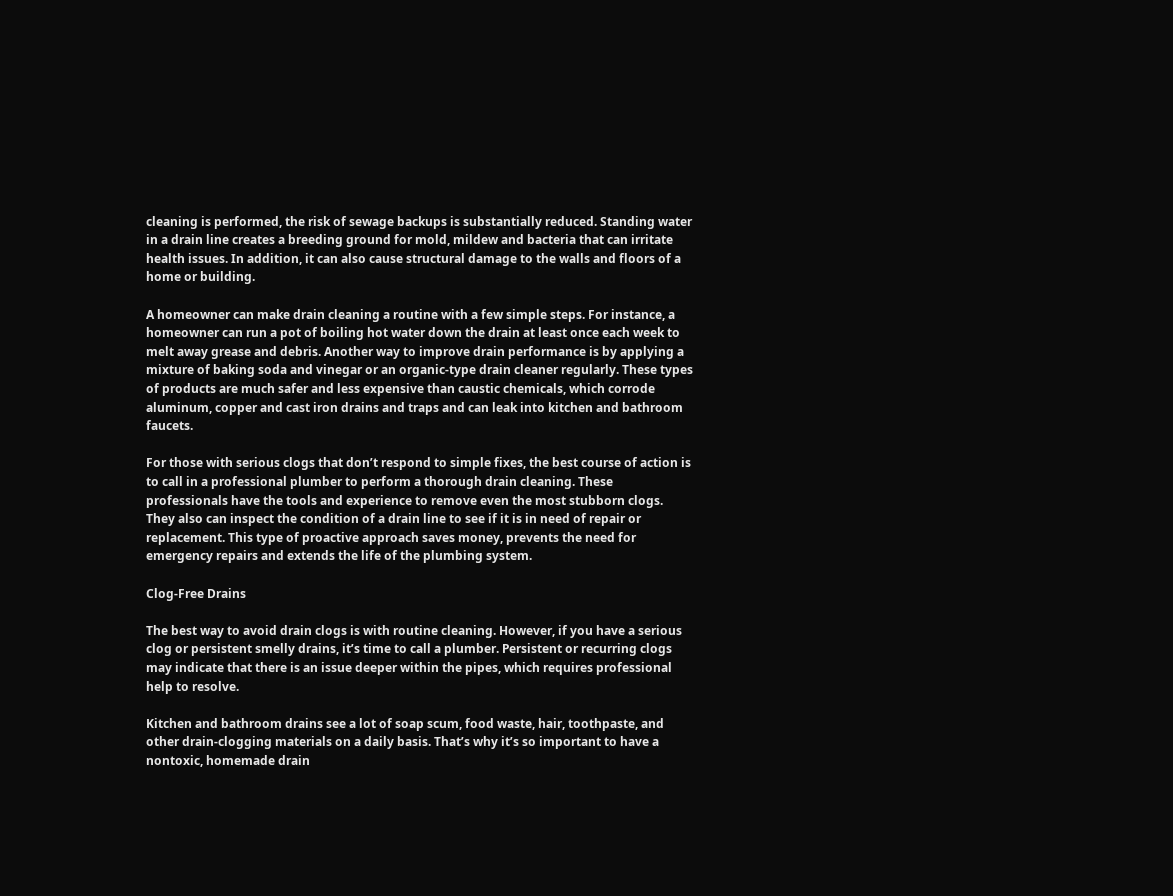cleaning is performed, the risk of sewage backups is substantially reduced. Standing water in a drain line creates a breeding ground for mold, mildew and bacteria that can irritate health issues. In addition, it can also cause structural damage to the walls and floors of a home or building.

A homeowner can make drain cleaning a routine with a few simple steps. For instance, a homeowner can run a pot of boiling hot water down the drain at least once each week to melt away grease and debris. Another way to improve drain performance is by applying a mixture of baking soda and vinegar or an organic-type drain cleaner regularly. These types of products are much safer and less expensive than caustic chemicals, which corrode aluminum, copper and cast iron drains and traps and can leak into kitchen and bathroom faucets.

For those with serious clogs that don’t respond to simple fixes, the best course of action is to call in a professional plumber to perform a thorough drain cleaning. These professionals have the tools and experience to remove even the most stubborn clogs. They also can inspect the condition of a drain line to see if it is in need of repair or replacement. This type of proactive approach saves money, prevents the need for emergency repairs and extends the life of the plumbing system.

Clog-Free Drains

The best way to avoid drain clogs is with routine cleaning. However, if you have a serious clog or persistent smelly drains, it’s time to call a plumber. Persistent or recurring clogs may indicate that there is an issue deeper within the pipes, which requires professional help to resolve.

Kitchen and bathroom drains see a lot of soap scum, food waste, hair, toothpaste, and other drain-clogging materials on a daily basis. That’s why it’s so important to have a nontoxic, homemade drain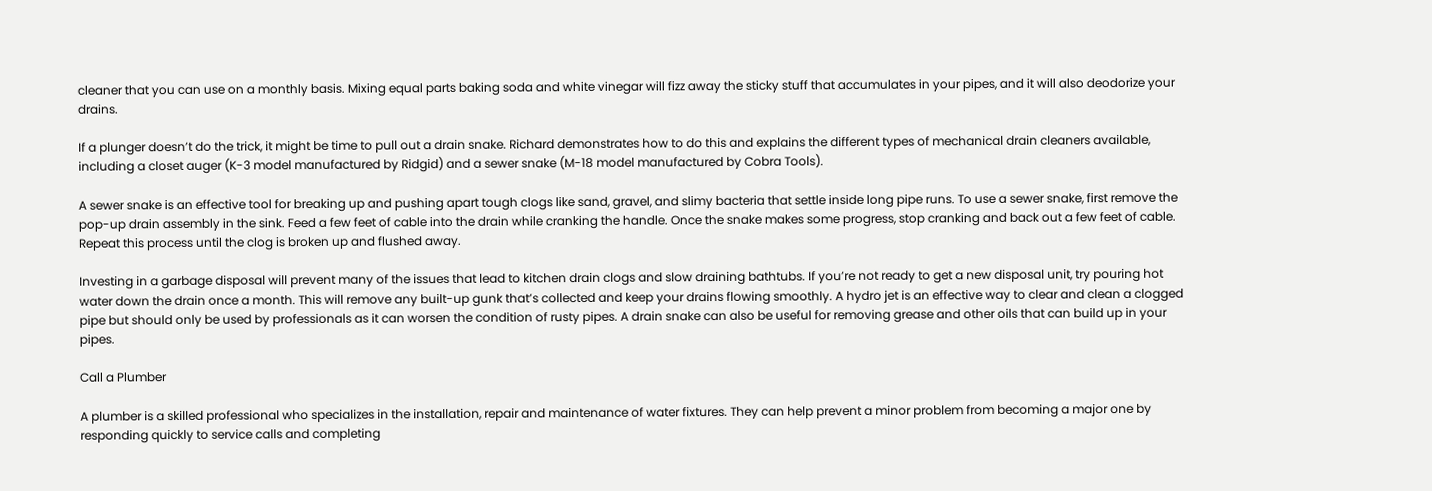cleaner that you can use on a monthly basis. Mixing equal parts baking soda and white vinegar will fizz away the sticky stuff that accumulates in your pipes, and it will also deodorize your drains.

If a plunger doesn’t do the trick, it might be time to pull out a drain snake. Richard demonstrates how to do this and explains the different types of mechanical drain cleaners available, including a closet auger (K-3 model manufactured by Ridgid) and a sewer snake (M-18 model manufactured by Cobra Tools).

A sewer snake is an effective tool for breaking up and pushing apart tough clogs like sand, gravel, and slimy bacteria that settle inside long pipe runs. To use a sewer snake, first remove the pop-up drain assembly in the sink. Feed a few feet of cable into the drain while cranking the handle. Once the snake makes some progress, stop cranking and back out a few feet of cable. Repeat this process until the clog is broken up and flushed away.

Investing in a garbage disposal will prevent many of the issues that lead to kitchen drain clogs and slow draining bathtubs. If you’re not ready to get a new disposal unit, try pouring hot water down the drain once a month. This will remove any built-up gunk that’s collected and keep your drains flowing smoothly. A hydro jet is an effective way to clear and clean a clogged pipe but should only be used by professionals as it can worsen the condition of rusty pipes. A drain snake can also be useful for removing grease and other oils that can build up in your pipes.

Call a Plumber

A plumber is a skilled professional who specializes in the installation, repair and maintenance of water fixtures. They can help prevent a minor problem from becoming a major one by responding quickly to service calls and completing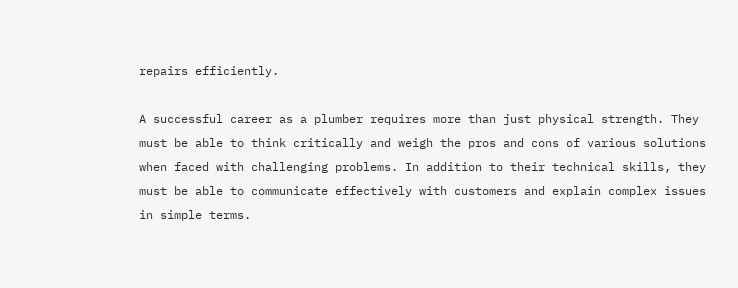repairs efficiently.

A successful career as a plumber requires more than just physical strength. They must be able to think critically and weigh the pros and cons of various solutions when faced with challenging problems. In addition to their technical skills, they must be able to communicate effectively with customers and explain complex issues in simple terms.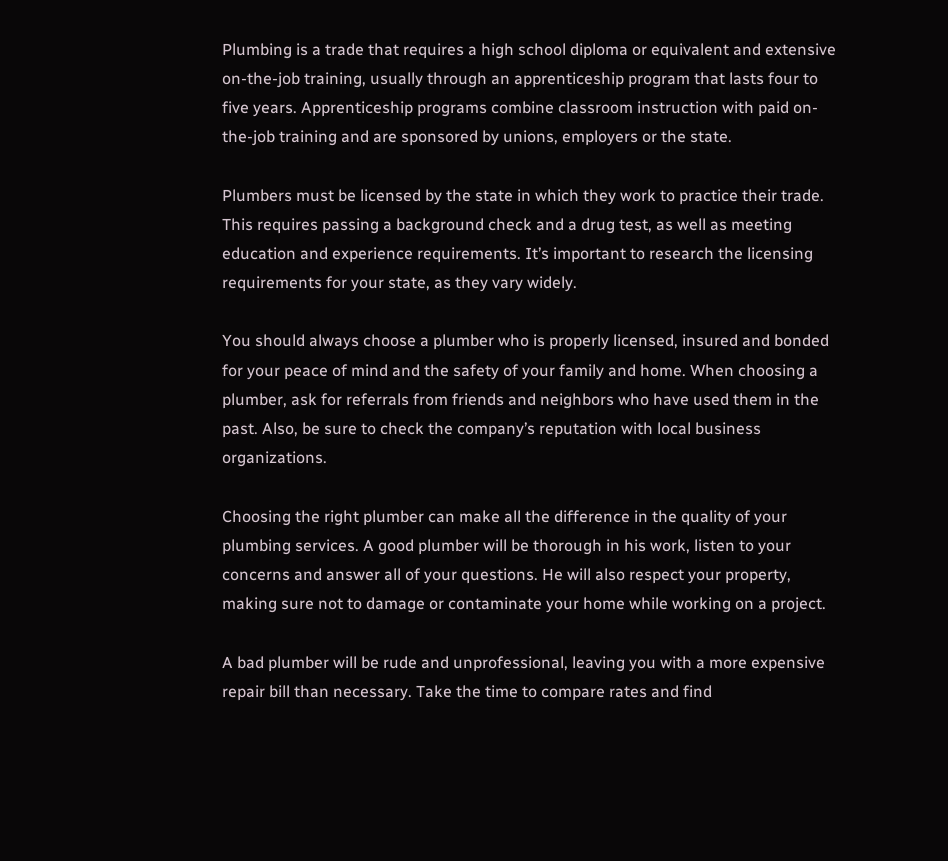Plumbing is a trade that requires a high school diploma or equivalent and extensive on-the-job training, usually through an apprenticeship program that lasts four to five years. Apprenticeship programs combine classroom instruction with paid on-the-job training and are sponsored by unions, employers or the state.

Plumbers must be licensed by the state in which they work to practice their trade. This requires passing a background check and a drug test, as well as meeting education and experience requirements. It’s important to research the licensing requirements for your state, as they vary widely.

You should always choose a plumber who is properly licensed, insured and bonded for your peace of mind and the safety of your family and home. When choosing a plumber, ask for referrals from friends and neighbors who have used them in the past. Also, be sure to check the company’s reputation with local business organizations.

Choosing the right plumber can make all the difference in the quality of your plumbing services. A good plumber will be thorough in his work, listen to your concerns and answer all of your questions. He will also respect your property, making sure not to damage or contaminate your home while working on a project.

A bad plumber will be rude and unprofessional, leaving you with a more expensive repair bill than necessary. Take the time to compare rates and find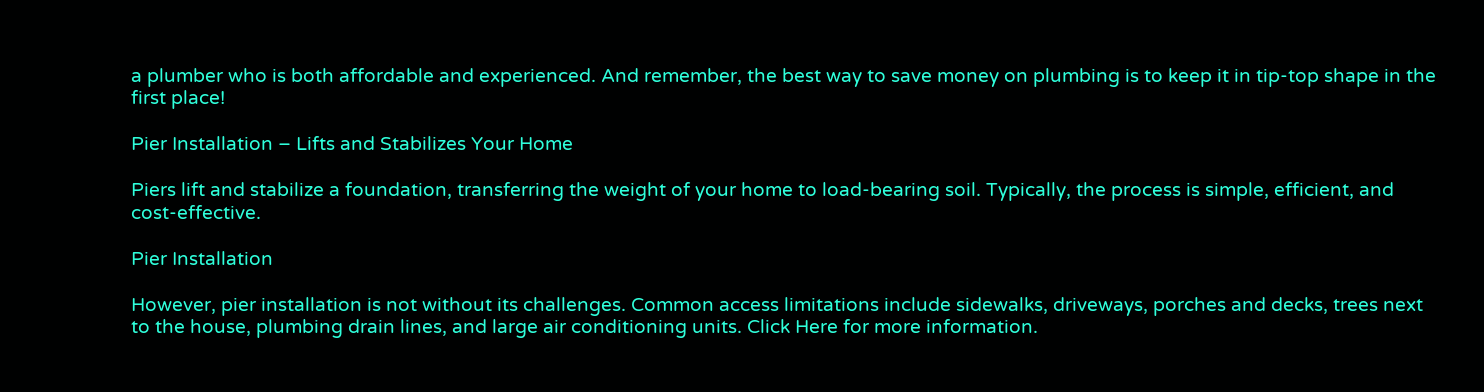a plumber who is both affordable and experienced. And remember, the best way to save money on plumbing is to keep it in tip-top shape in the first place!

Pier Installation – Lifts and Stabilizes Your Home

Piers lift and stabilize a foundation, transferring the weight of your home to load-bearing soil. Typically, the process is simple, efficient, and cost-effective.

Pier Installation

However, pier installation is not without its challenges. Common access limitations include sidewalks, driveways, porches and decks, trees next to the house, plumbing drain lines, and large air conditioning units. Click Here for more information.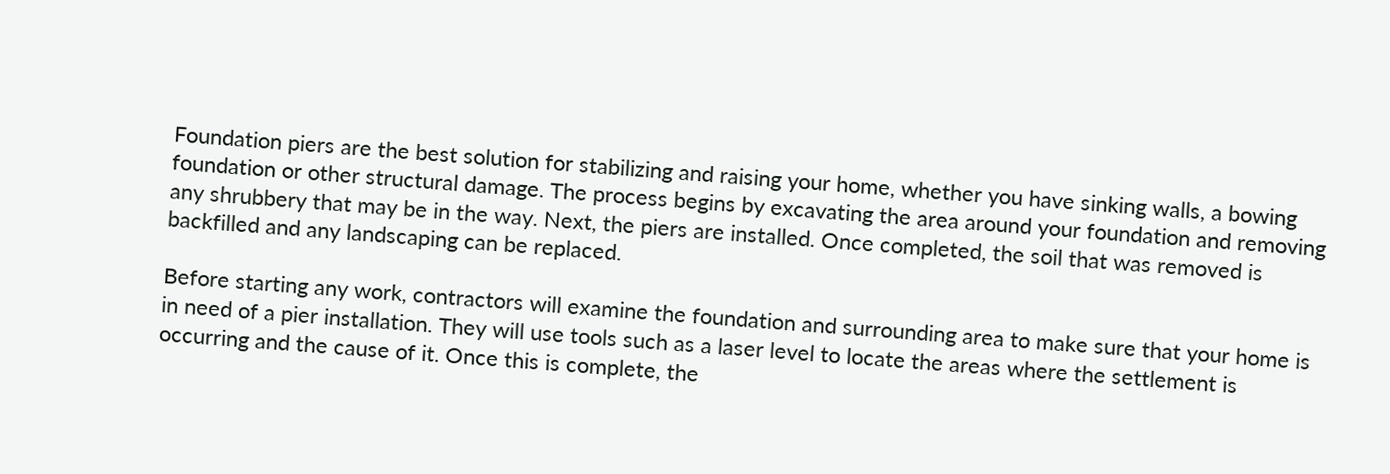Foundation piers are the best solution for stabilizing and raising your home, whether you have sinking walls, a bowing foundation or other structural damage. The process begins by excavating the area around your foundation and removing any shrubbery that may be in the way. Next, the piers are installed. Once completed, the soil that was removed is backfilled and any landscaping can be replaced.

Before starting any work, contractors will examine the foundation and surrounding area to make sure that your home is in need of a pier installation. They will use tools such as a laser level to locate the areas where the settlement is occurring and the cause of it. Once this is complete, the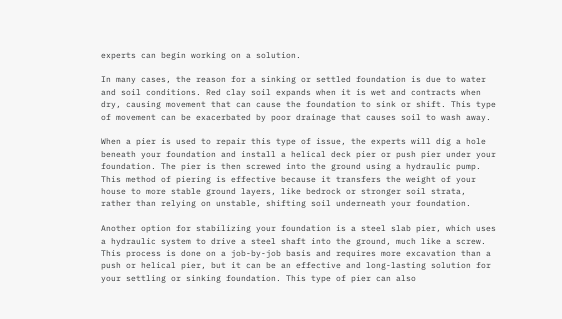experts can begin working on a solution.

In many cases, the reason for a sinking or settled foundation is due to water and soil conditions. Red clay soil expands when it is wet and contracts when dry, causing movement that can cause the foundation to sink or shift. This type of movement can be exacerbated by poor drainage that causes soil to wash away.

When a pier is used to repair this type of issue, the experts will dig a hole beneath your foundation and install a helical deck pier or push pier under your foundation. The pier is then screwed into the ground using a hydraulic pump. This method of piering is effective because it transfers the weight of your house to more stable ground layers, like bedrock or stronger soil strata, rather than relying on unstable, shifting soil underneath your foundation.

Another option for stabilizing your foundation is a steel slab pier, which uses a hydraulic system to drive a steel shaft into the ground, much like a screw. This process is done on a job-by-job basis and requires more excavation than a push or helical pier, but it can be an effective and long-lasting solution for your settling or sinking foundation. This type of pier can also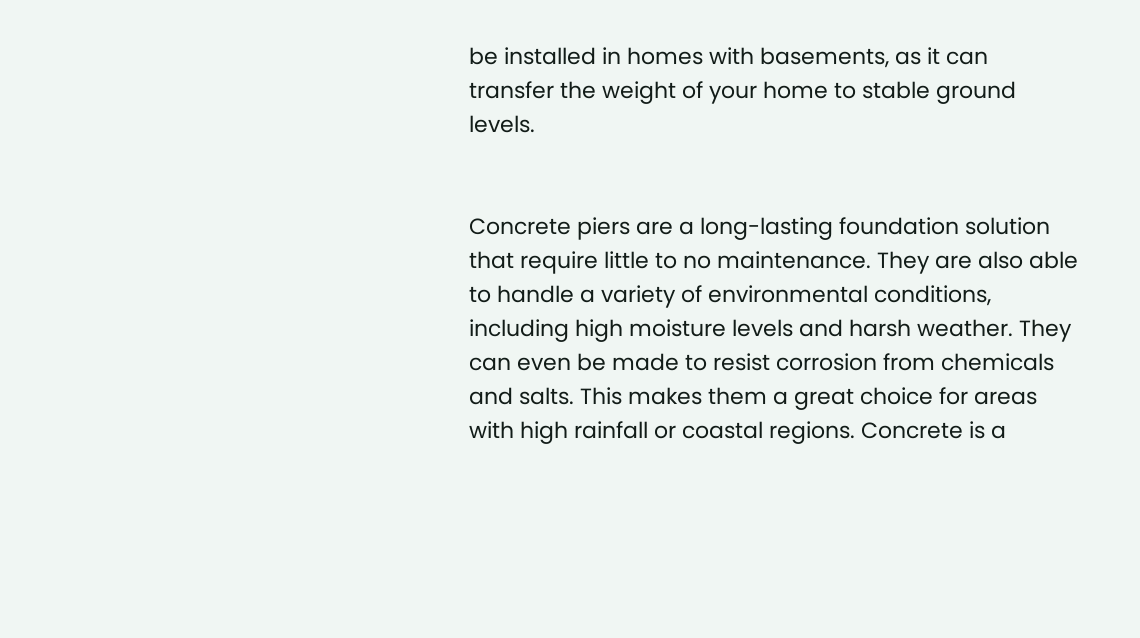be installed in homes with basements, as it can transfer the weight of your home to stable ground levels.


Concrete piers are a long-lasting foundation solution that require little to no maintenance. They are also able to handle a variety of environmental conditions, including high moisture levels and harsh weather. They can even be made to resist corrosion from chemicals and salts. This makes them a great choice for areas with high rainfall or coastal regions. Concrete is a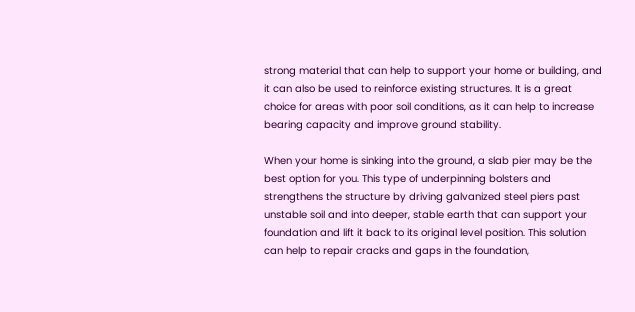strong material that can help to support your home or building, and it can also be used to reinforce existing structures. It is a great choice for areas with poor soil conditions, as it can help to increase bearing capacity and improve ground stability.

When your home is sinking into the ground, a slab pier may be the best option for you. This type of underpinning bolsters and strengthens the structure by driving galvanized steel piers past unstable soil and into deeper, stable earth that can support your foundation and lift it back to its original level position. This solution can help to repair cracks and gaps in the foundation,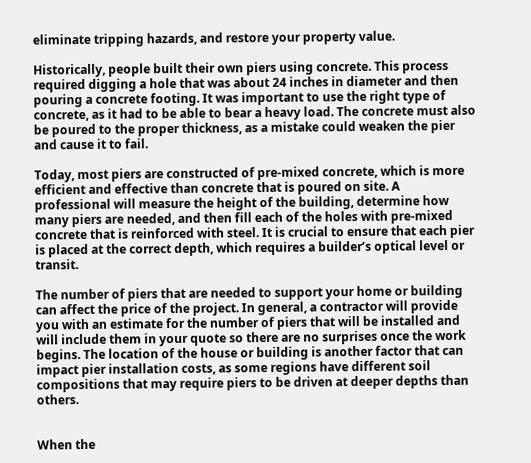eliminate tripping hazards, and restore your property value.

Historically, people built their own piers using concrete. This process required digging a hole that was about 24 inches in diameter and then pouring a concrete footing. It was important to use the right type of concrete, as it had to be able to bear a heavy load. The concrete must also be poured to the proper thickness, as a mistake could weaken the pier and cause it to fail.

Today, most piers are constructed of pre-mixed concrete, which is more efficient and effective than concrete that is poured on site. A professional will measure the height of the building, determine how many piers are needed, and then fill each of the holes with pre-mixed concrete that is reinforced with steel. It is crucial to ensure that each pier is placed at the correct depth, which requires a builder’s optical level or transit.

The number of piers that are needed to support your home or building can affect the price of the project. In general, a contractor will provide you with an estimate for the number of piers that will be installed and will include them in your quote so there are no surprises once the work begins. The location of the house or building is another factor that can impact pier installation costs, as some regions have different soil compositions that may require piers to be driven at deeper depths than others.


When the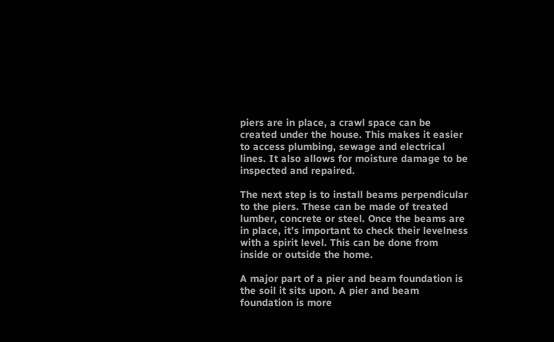piers are in place, a crawl space can be created under the house. This makes it easier to access plumbing, sewage and electrical lines. It also allows for moisture damage to be inspected and repaired.

The next step is to install beams perpendicular to the piers. These can be made of treated lumber, concrete or steel. Once the beams are in place, it’s important to check their levelness with a spirit level. This can be done from inside or outside the home.

A major part of a pier and beam foundation is the soil it sits upon. A pier and beam foundation is more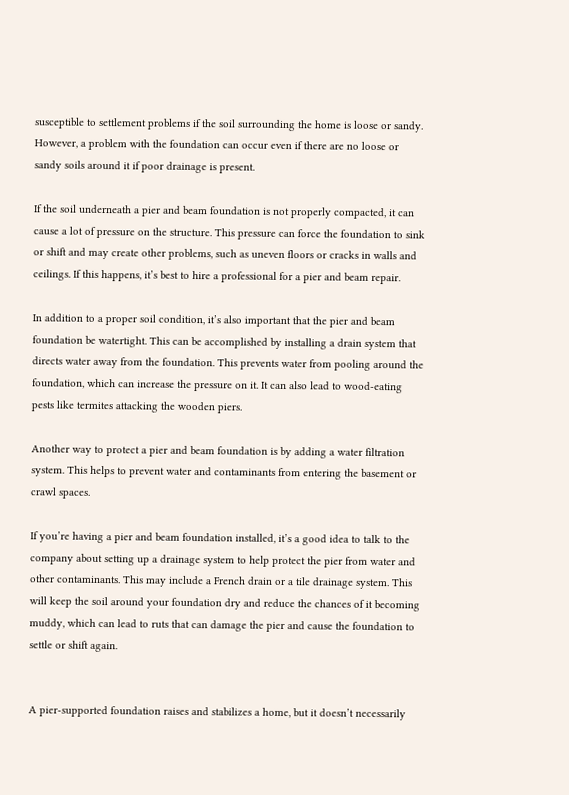susceptible to settlement problems if the soil surrounding the home is loose or sandy. However, a problem with the foundation can occur even if there are no loose or sandy soils around it if poor drainage is present.

If the soil underneath a pier and beam foundation is not properly compacted, it can cause a lot of pressure on the structure. This pressure can force the foundation to sink or shift and may create other problems, such as uneven floors or cracks in walls and ceilings. If this happens, it’s best to hire a professional for a pier and beam repair.

In addition to a proper soil condition, it’s also important that the pier and beam foundation be watertight. This can be accomplished by installing a drain system that directs water away from the foundation. This prevents water from pooling around the foundation, which can increase the pressure on it. It can also lead to wood-eating pests like termites attacking the wooden piers.

Another way to protect a pier and beam foundation is by adding a water filtration system. This helps to prevent water and contaminants from entering the basement or crawl spaces.

If you’re having a pier and beam foundation installed, it’s a good idea to talk to the company about setting up a drainage system to help protect the pier from water and other contaminants. This may include a French drain or a tile drainage system. This will keep the soil around your foundation dry and reduce the chances of it becoming muddy, which can lead to ruts that can damage the pier and cause the foundation to settle or shift again.


A pier-supported foundation raises and stabilizes a home, but it doesn’t necessarily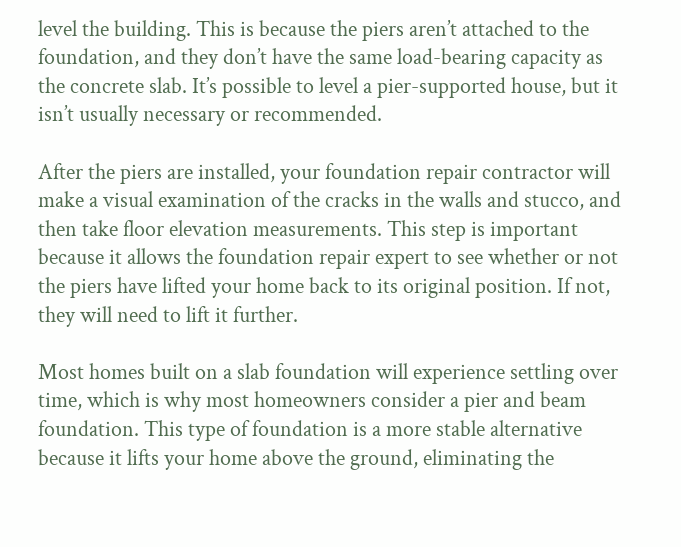level the building. This is because the piers aren’t attached to the foundation, and they don’t have the same load-bearing capacity as the concrete slab. It’s possible to level a pier-supported house, but it isn’t usually necessary or recommended.

After the piers are installed, your foundation repair contractor will make a visual examination of the cracks in the walls and stucco, and then take floor elevation measurements. This step is important because it allows the foundation repair expert to see whether or not the piers have lifted your home back to its original position. If not, they will need to lift it further.

Most homes built on a slab foundation will experience settling over time, which is why most homeowners consider a pier and beam foundation. This type of foundation is a more stable alternative because it lifts your home above the ground, eliminating the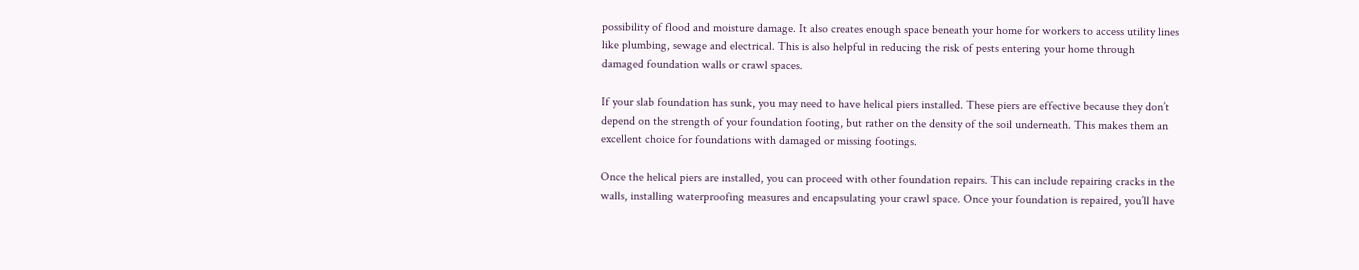possibility of flood and moisture damage. It also creates enough space beneath your home for workers to access utility lines like plumbing, sewage and electrical. This is also helpful in reducing the risk of pests entering your home through damaged foundation walls or crawl spaces.

If your slab foundation has sunk, you may need to have helical piers installed. These piers are effective because they don’t depend on the strength of your foundation footing, but rather on the density of the soil underneath. This makes them an excellent choice for foundations with damaged or missing footings.

Once the helical piers are installed, you can proceed with other foundation repairs. This can include repairing cracks in the walls, installing waterproofing measures and encapsulating your crawl space. Once your foundation is repaired, you’ll have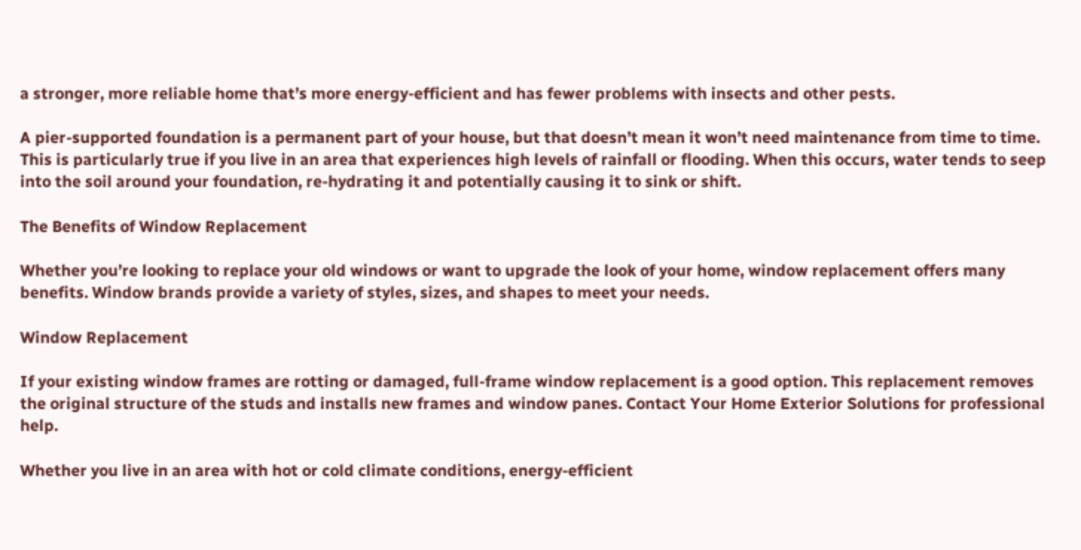a stronger, more reliable home that’s more energy-efficient and has fewer problems with insects and other pests.

A pier-supported foundation is a permanent part of your house, but that doesn’t mean it won’t need maintenance from time to time. This is particularly true if you live in an area that experiences high levels of rainfall or flooding. When this occurs, water tends to seep into the soil around your foundation, re-hydrating it and potentially causing it to sink or shift.

The Benefits of Window Replacement

Whether you’re looking to replace your old windows or want to upgrade the look of your home, window replacement offers many benefits. Window brands provide a variety of styles, sizes, and shapes to meet your needs.

Window Replacement

If your existing window frames are rotting or damaged, full-frame window replacement is a good option. This replacement removes the original structure of the studs and installs new frames and window panes. Contact Your Home Exterior Solutions for professional help.

Whether you live in an area with hot or cold climate conditions, energy-efficient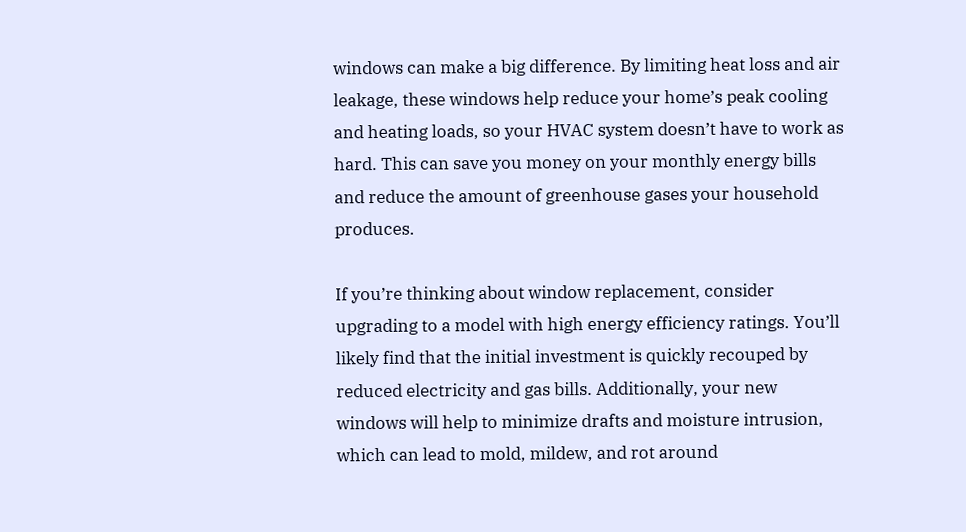windows can make a big difference. By limiting heat loss and air leakage, these windows help reduce your home’s peak cooling and heating loads, so your HVAC system doesn’t have to work as hard. This can save you money on your monthly energy bills and reduce the amount of greenhouse gases your household produces.

If you’re thinking about window replacement, consider upgrading to a model with high energy efficiency ratings. You’ll likely find that the initial investment is quickly recouped by reduced electricity and gas bills. Additionally, your new windows will help to minimize drafts and moisture intrusion, which can lead to mold, mildew, and rot around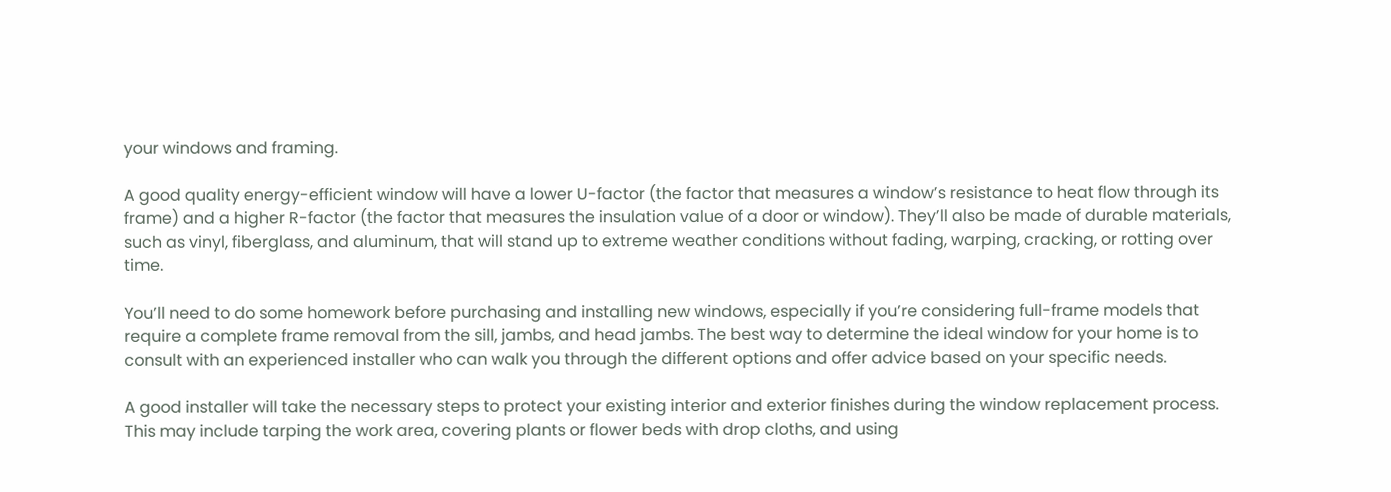your windows and framing.

A good quality energy-efficient window will have a lower U-factor (the factor that measures a window’s resistance to heat flow through its frame) and a higher R-factor (the factor that measures the insulation value of a door or window). They’ll also be made of durable materials, such as vinyl, fiberglass, and aluminum, that will stand up to extreme weather conditions without fading, warping, cracking, or rotting over time.

You’ll need to do some homework before purchasing and installing new windows, especially if you’re considering full-frame models that require a complete frame removal from the sill, jambs, and head jambs. The best way to determine the ideal window for your home is to consult with an experienced installer who can walk you through the different options and offer advice based on your specific needs.

A good installer will take the necessary steps to protect your existing interior and exterior finishes during the window replacement process. This may include tarping the work area, covering plants or flower beds with drop cloths, and using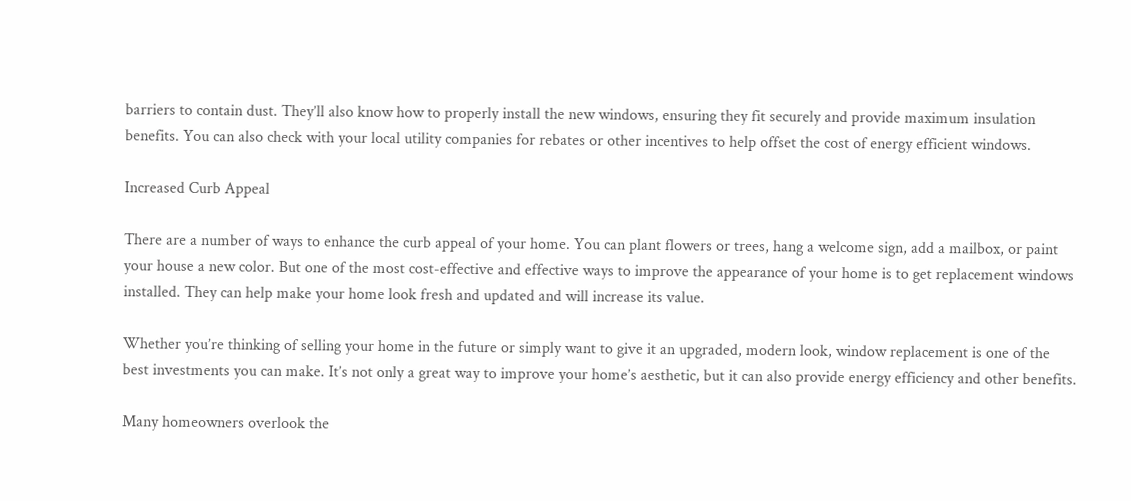barriers to contain dust. They’ll also know how to properly install the new windows, ensuring they fit securely and provide maximum insulation benefits. You can also check with your local utility companies for rebates or other incentives to help offset the cost of energy efficient windows.

Increased Curb Appeal

There are a number of ways to enhance the curb appeal of your home. You can plant flowers or trees, hang a welcome sign, add a mailbox, or paint your house a new color. But one of the most cost-effective and effective ways to improve the appearance of your home is to get replacement windows installed. They can help make your home look fresh and updated and will increase its value.

Whether you’re thinking of selling your home in the future or simply want to give it an upgraded, modern look, window replacement is one of the best investments you can make. It’s not only a great way to improve your home’s aesthetic, but it can also provide energy efficiency and other benefits.

Many homeowners overlook the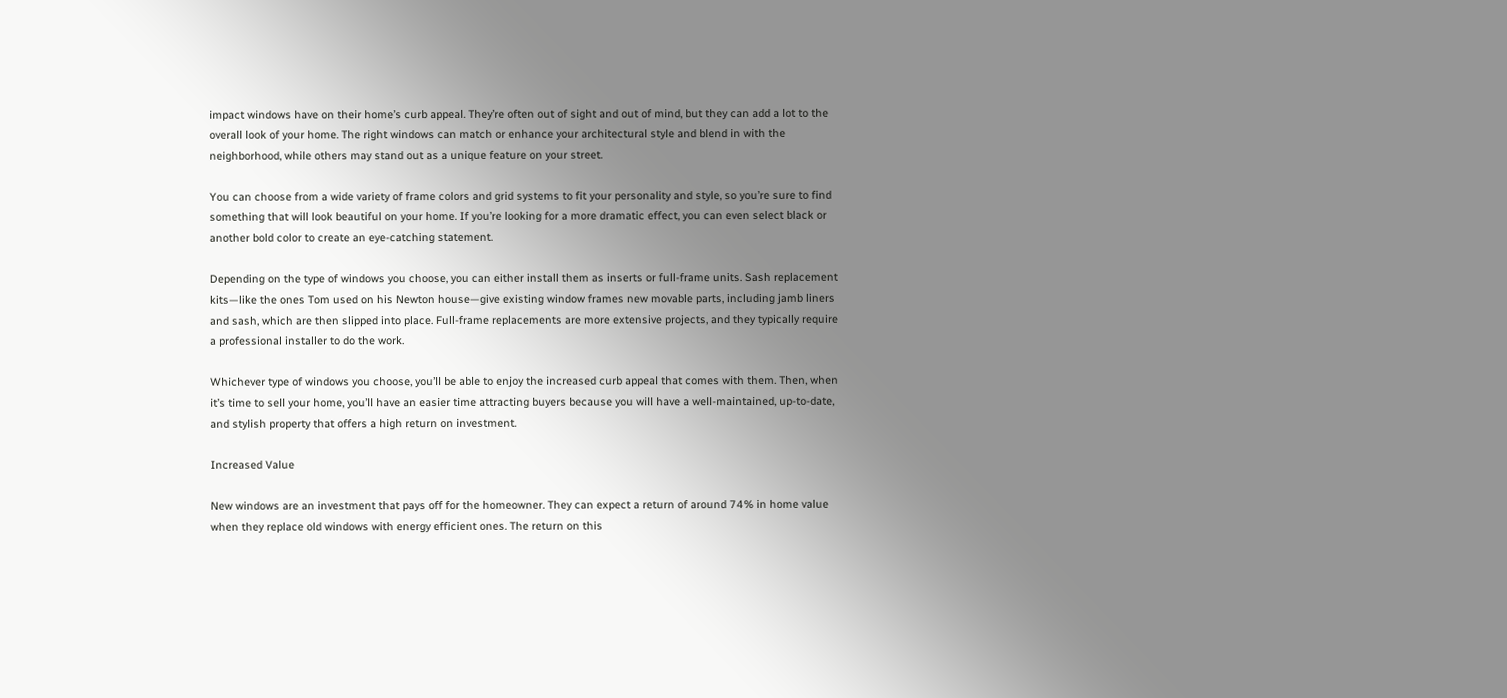impact windows have on their home’s curb appeal. They’re often out of sight and out of mind, but they can add a lot to the overall look of your home. The right windows can match or enhance your architectural style and blend in with the neighborhood, while others may stand out as a unique feature on your street.

You can choose from a wide variety of frame colors and grid systems to fit your personality and style, so you’re sure to find something that will look beautiful on your home. If you’re looking for a more dramatic effect, you can even select black or another bold color to create an eye-catching statement.

Depending on the type of windows you choose, you can either install them as inserts or full-frame units. Sash replacement kits—like the ones Tom used on his Newton house—give existing window frames new movable parts, including jamb liners and sash, which are then slipped into place. Full-frame replacements are more extensive projects, and they typically require a professional installer to do the work.

Whichever type of windows you choose, you’ll be able to enjoy the increased curb appeal that comes with them. Then, when it’s time to sell your home, you’ll have an easier time attracting buyers because you will have a well-maintained, up-to-date, and stylish property that offers a high return on investment.

Increased Value

New windows are an investment that pays off for the homeowner. They can expect a return of around 74% in home value when they replace old windows with energy efficient ones. The return on this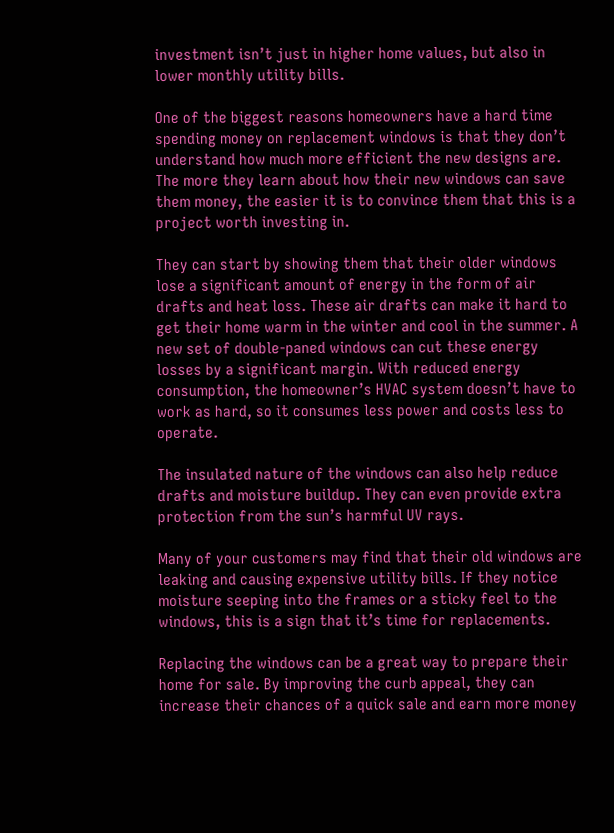investment isn’t just in higher home values, but also in lower monthly utility bills.

One of the biggest reasons homeowners have a hard time spending money on replacement windows is that they don’t understand how much more efficient the new designs are. The more they learn about how their new windows can save them money, the easier it is to convince them that this is a project worth investing in.

They can start by showing them that their older windows lose a significant amount of energy in the form of air drafts and heat loss. These air drafts can make it hard to get their home warm in the winter and cool in the summer. A new set of double-paned windows can cut these energy losses by a significant margin. With reduced energy consumption, the homeowner’s HVAC system doesn’t have to work as hard, so it consumes less power and costs less to operate.

The insulated nature of the windows can also help reduce drafts and moisture buildup. They can even provide extra protection from the sun’s harmful UV rays.

Many of your customers may find that their old windows are leaking and causing expensive utility bills. If they notice moisture seeping into the frames or a sticky feel to the windows, this is a sign that it’s time for replacements.

Replacing the windows can be a great way to prepare their home for sale. By improving the curb appeal, they can increase their chances of a quick sale and earn more money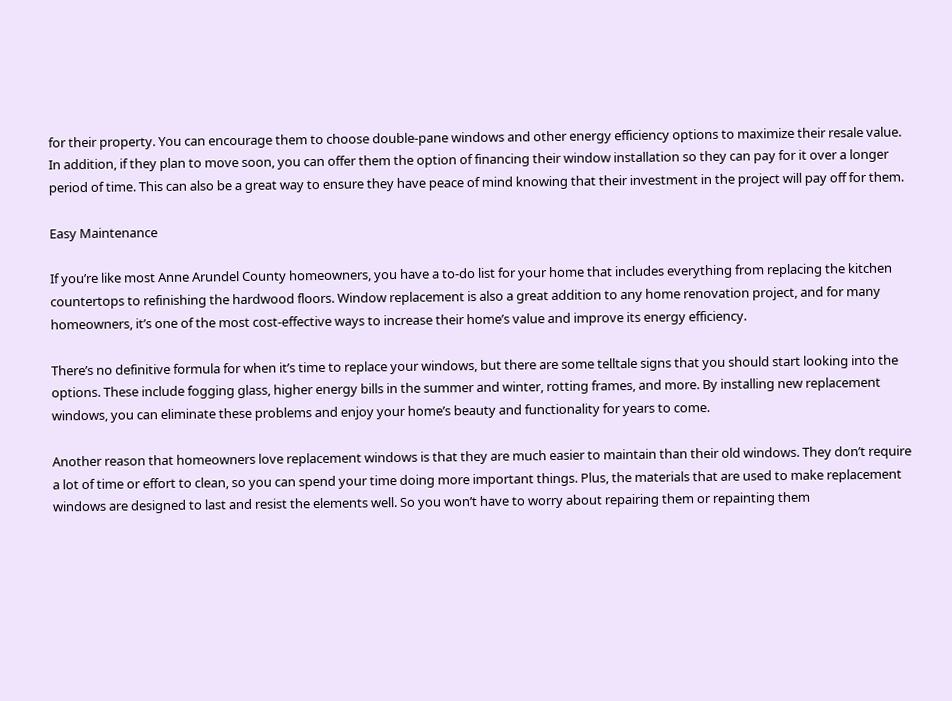for their property. You can encourage them to choose double-pane windows and other energy efficiency options to maximize their resale value. In addition, if they plan to move soon, you can offer them the option of financing their window installation so they can pay for it over a longer period of time. This can also be a great way to ensure they have peace of mind knowing that their investment in the project will pay off for them.

Easy Maintenance

If you’re like most Anne Arundel County homeowners, you have a to-do list for your home that includes everything from replacing the kitchen countertops to refinishing the hardwood floors. Window replacement is also a great addition to any home renovation project, and for many homeowners, it’s one of the most cost-effective ways to increase their home’s value and improve its energy efficiency.

There’s no definitive formula for when it’s time to replace your windows, but there are some telltale signs that you should start looking into the options. These include fogging glass, higher energy bills in the summer and winter, rotting frames, and more. By installing new replacement windows, you can eliminate these problems and enjoy your home’s beauty and functionality for years to come.

Another reason that homeowners love replacement windows is that they are much easier to maintain than their old windows. They don’t require a lot of time or effort to clean, so you can spend your time doing more important things. Plus, the materials that are used to make replacement windows are designed to last and resist the elements well. So you won’t have to worry about repairing them or repainting them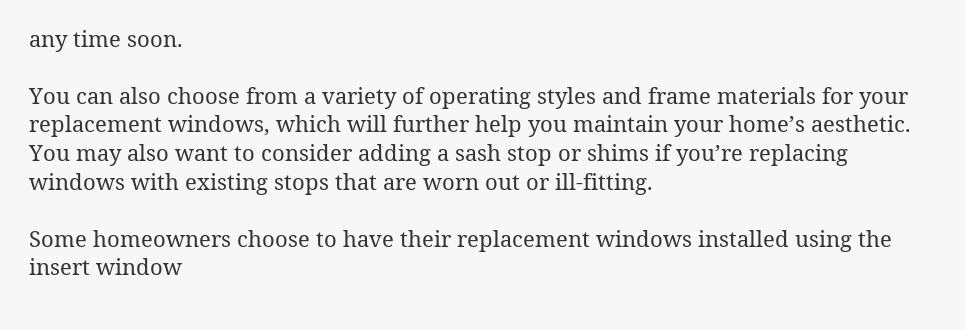any time soon.

You can also choose from a variety of operating styles and frame materials for your replacement windows, which will further help you maintain your home’s aesthetic. You may also want to consider adding a sash stop or shims if you’re replacing windows with existing stops that are worn out or ill-fitting.

Some homeowners choose to have their replacement windows installed using the insert window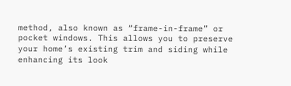method, also known as “frame-in-frame” or pocket windows. This allows you to preserve your home’s existing trim and siding while enhancing its look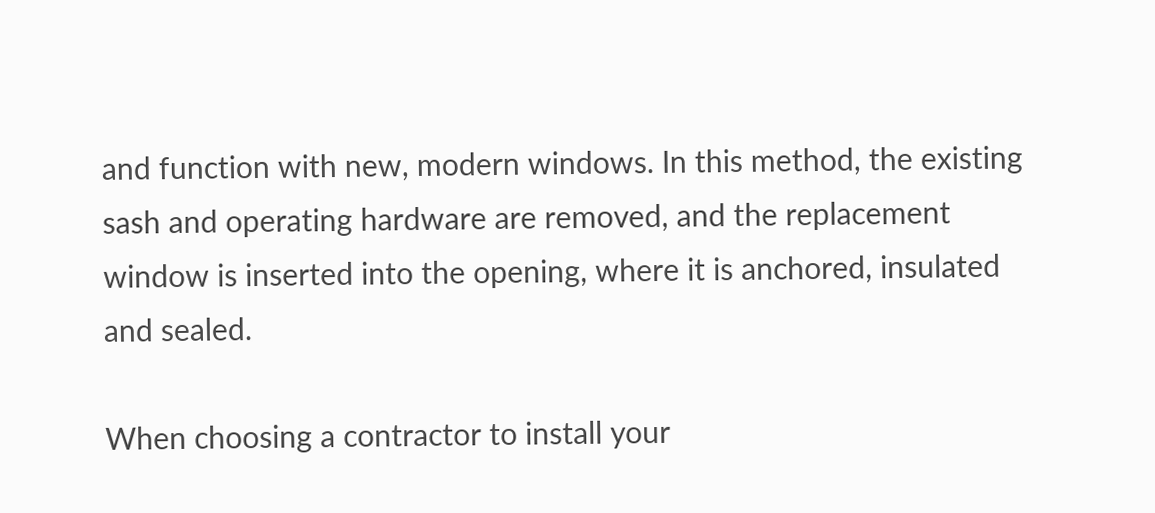and function with new, modern windows. In this method, the existing sash and operating hardware are removed, and the replacement window is inserted into the opening, where it is anchored, insulated and sealed.

When choosing a contractor to install your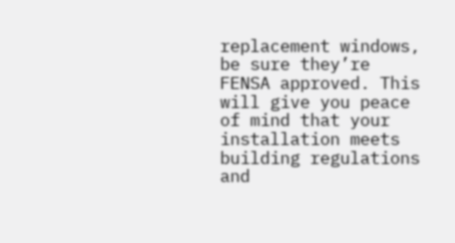replacement windows, be sure they’re FENSA approved. This will give you peace of mind that your installation meets building regulations and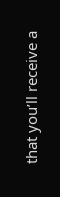that you’ll receive a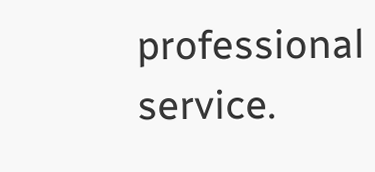professional service.